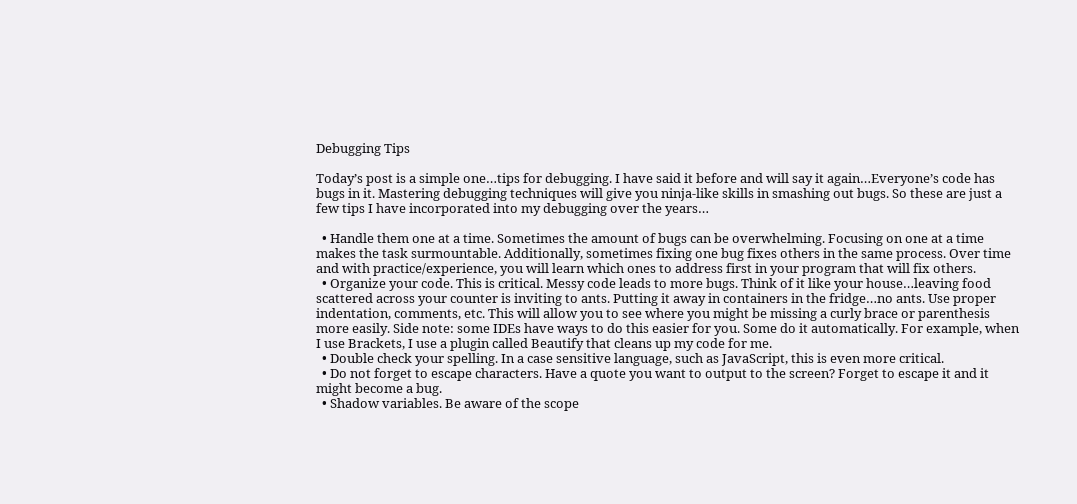Debugging Tips

Today’s post is a simple one…tips for debugging. I have said it before and will say it again…Everyone’s code has bugs in it. Mastering debugging techniques will give you ninja-like skills in smashing out bugs. So these are just a few tips I have incorporated into my debugging over the years…

  • Handle them one at a time. Sometimes the amount of bugs can be overwhelming. Focusing on one at a time makes the task surmountable. Additionally, sometimes fixing one bug fixes others in the same process. Over time and with practice/experience, you will learn which ones to address first in your program that will fix others.
  • Organize your code. This is critical. Messy code leads to more bugs. Think of it like your house…leaving food scattered across your counter is inviting to ants. Putting it away in containers in the fridge…no ants. Use proper indentation, comments, etc. This will allow you to see where you might be missing a curly brace or parenthesis more easily. Side note: some IDEs have ways to do this easier for you. Some do it automatically. For example, when I use Brackets, I use a plugin called Beautify that cleans up my code for me.
  • Double check your spelling. In a case sensitive language, such as JavaScript, this is even more critical.
  • Do not forget to escape characters. Have a quote you want to output to the screen? Forget to escape it and it might become a bug.
  • Shadow variables. Be aware of the scope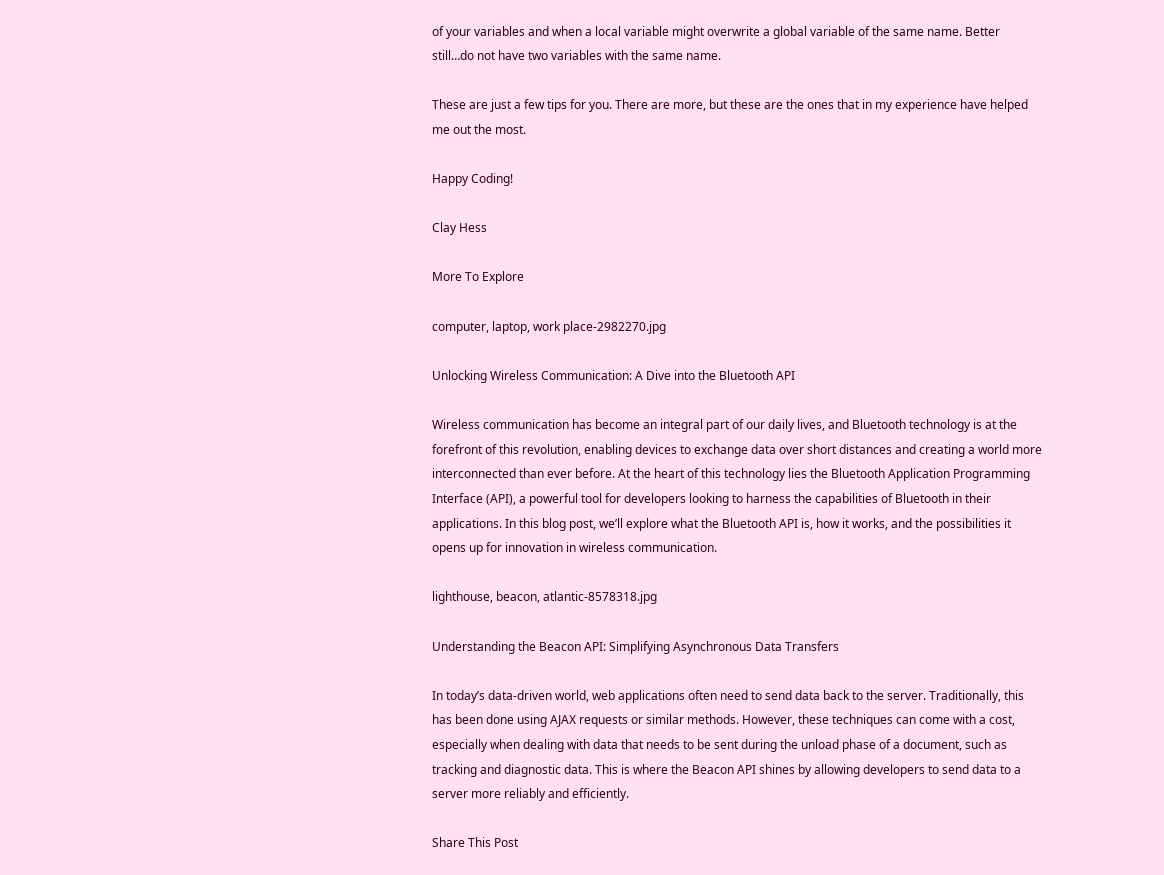of your variables and when a local variable might overwrite a global variable of the same name. Better still…do not have two variables with the same name.

These are just a few tips for you. There are more, but these are the ones that in my experience have helped me out the most.

Happy Coding!

Clay Hess

More To Explore

computer, laptop, work place-2982270.jpg

Unlocking Wireless Communication: A Dive into the Bluetooth API

Wireless communication has become an integral part of our daily lives, and Bluetooth technology is at the forefront of this revolution, enabling devices to exchange data over short distances and creating a world more interconnected than ever before. At the heart of this technology lies the Bluetooth Application Programming Interface (API), a powerful tool for developers looking to harness the capabilities of Bluetooth in their applications. In this blog post, we’ll explore what the Bluetooth API is, how it works, and the possibilities it opens up for innovation in wireless communication.

lighthouse, beacon, atlantic-8578318.jpg

Understanding the Beacon API: Simplifying Asynchronous Data Transfers

In today’s data-driven world, web applications often need to send data back to the server. Traditionally, this has been done using AJAX requests or similar methods. However, these techniques can come with a cost, especially when dealing with data that needs to be sent during the unload phase of a document, such as tracking and diagnostic data. This is where the Beacon API shines by allowing developers to send data to a server more reliably and efficiently.

Share This Post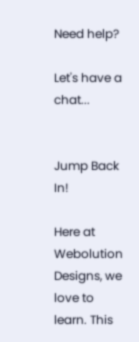Need help?

Let's have a chat...


Jump Back In!

Here at Webolution Designs, we love to learn. This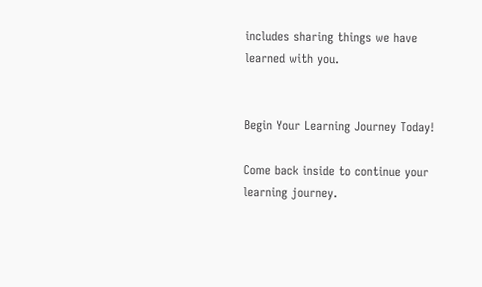includes sharing things we have learned with you.


Begin Your Learning Journey Today!

Come back inside to continue your learning journey.